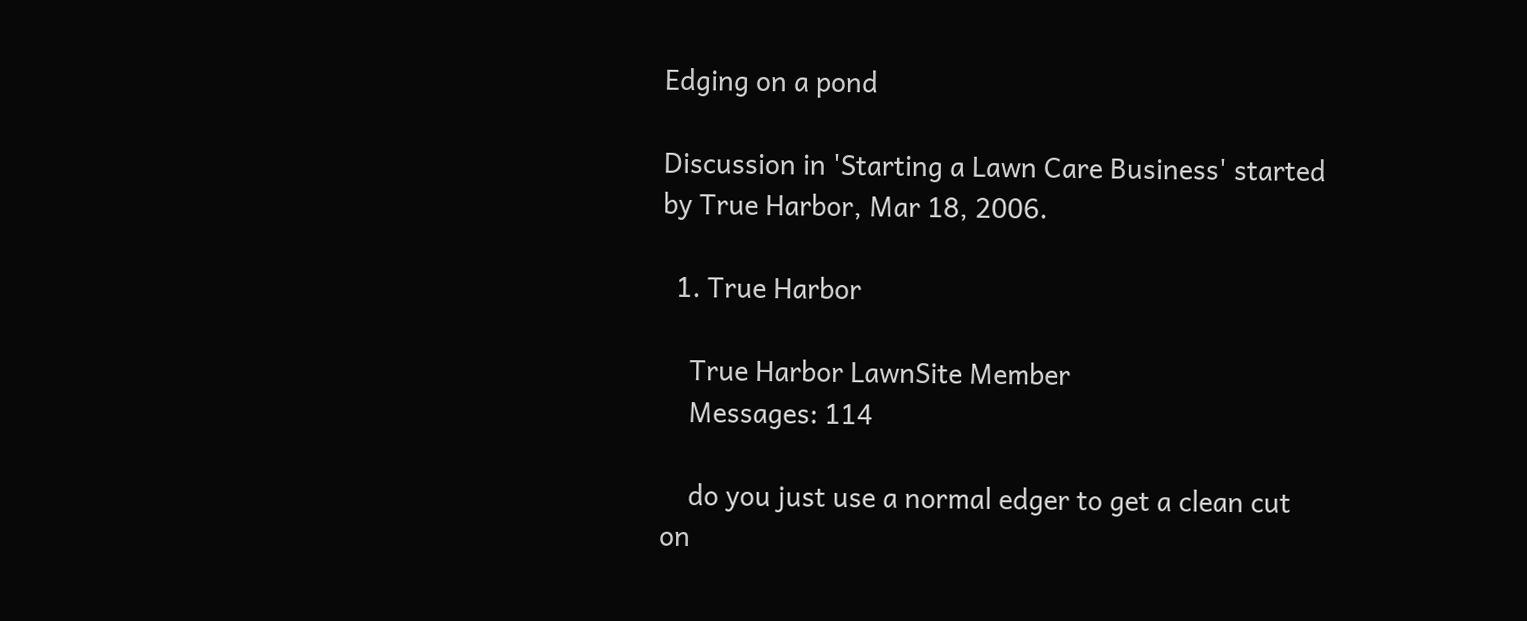Edging on a pond

Discussion in 'Starting a Lawn Care Business' started by True Harbor, Mar 18, 2006.

  1. True Harbor

    True Harbor LawnSite Member
    Messages: 114

    do you just use a normal edger to get a clean cut on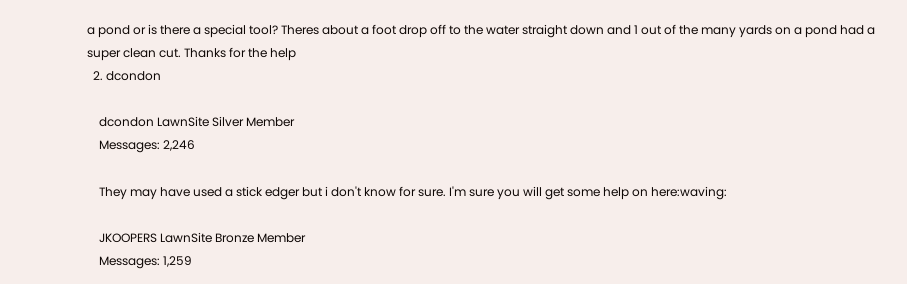a pond or is there a special tool? Theres about a foot drop off to the water straight down and 1 out of the many yards on a pond had a super clean cut. Thanks for the help
  2. dcondon

    dcondon LawnSite Silver Member
    Messages: 2,246

    They may have used a stick edger but i don't know for sure. I'm sure you will get some help on here:waving:

    JKOOPERS LawnSite Bronze Member
    Messages: 1,259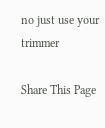no just use your trimmer

Share This Page